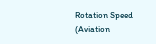Rotation Speed (Aviation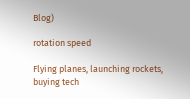Blog)

rotation speed

Flying planes, launching rockets, buying tech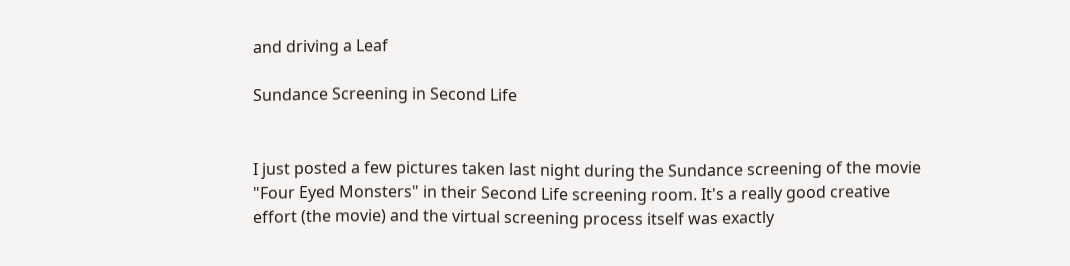and driving a Leaf

Sundance Screening in Second Life


I just posted a few pictures taken last night during the Sundance screening of the movie "Four Eyed Monsters" in their Second Life screening room. It's a really good creative effort (the movie) and the virtual screening process itself was exactly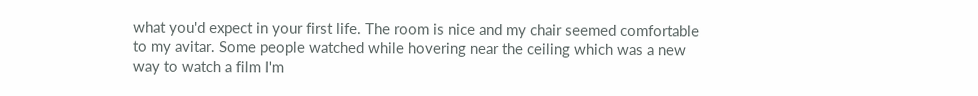what you'd expect in your first life. The room is nice and my chair seemed comfortable to my avitar. Some people watched while hovering near the ceiling which was a new way to watch a film I'm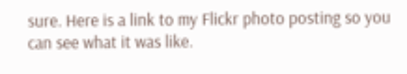sure. Here is a link to my Flickr photo posting so you can see what it was like.